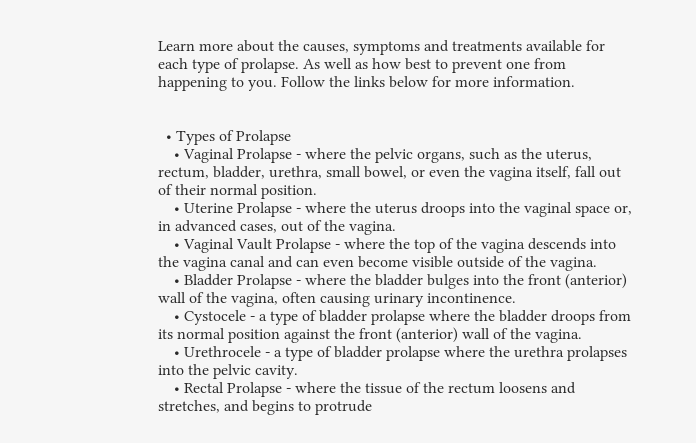Learn more about the causes, symptoms and treatments available for each type of prolapse. As well as how best to prevent one from happening to you. Follow the links below for more information.


  • Types of Prolapse
    • Vaginal Prolapse - where the pelvic organs, such as the uterus, rectum, bladder, urethra, small bowel, or even the vagina itself, fall out of their normal position.
    • Uterine Prolapse - where the uterus droops into the vaginal space or, in advanced cases, out of the vagina.
    • Vaginal Vault Prolapse - where the top of the vagina descends into the vagina canal and can even become visible outside of the vagina.
    • Bladder Prolapse - where the bladder bulges into the front (anterior) wall of the vagina, often causing urinary incontinence.
    • Cystocele - a type of bladder prolapse where the bladder droops from its normal position against the front (anterior) wall of the vagina.
    • Urethrocele - a type of bladder prolapse where the urethra prolapses into the pelvic cavity.
    • Rectal Prolapse - where the tissue of the rectum loosens and stretches, and begins to protrude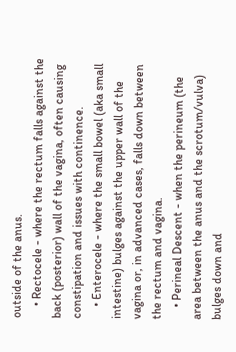outside of the anus.
    • Rectocele - where the rectum falls against the back (posterior) wall of the vagina, often causing constipation and issues with continence.
    • Enterocele - where the small bowel (aka small intestine) bulges against the upper wall of the vagina or, in advanced cases, falls down between the rectum and vagina.
    • Perineal Descent - when the perineum (the area between the anus and the scrotum/vulva) bulges down and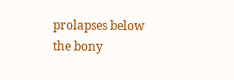prolapses below the bony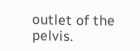outlet of the pelvis.